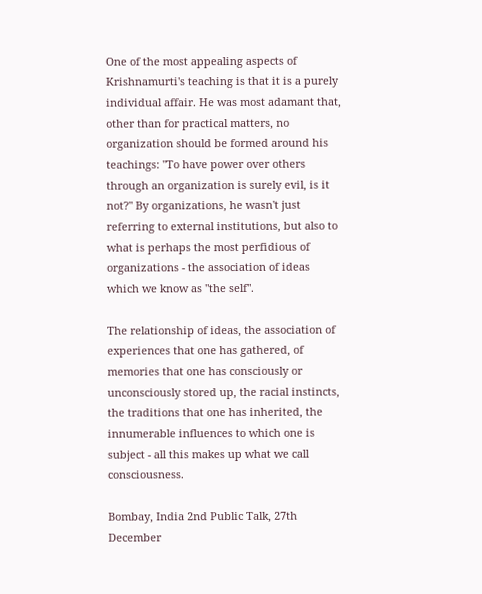One of the most appealing aspects of Krishnamurti's teaching is that it is a purely individual affair. He was most adamant that, other than for practical matters, no organization should be formed around his teachings: "To have power over others through an organization is surely evil, is it not?" By organizations, he wasn't just referring to external institutions, but also to what is perhaps the most perfidious of organizations - the association of ideas which we know as "the self".

The relationship of ideas, the association of experiences that one has gathered, of memories that one has consciously or unconsciously stored up, the racial instincts, the traditions that one has inherited, the innumerable influences to which one is subject - all this makes up what we call consciousness.

Bombay, India 2nd Public Talk, 27th December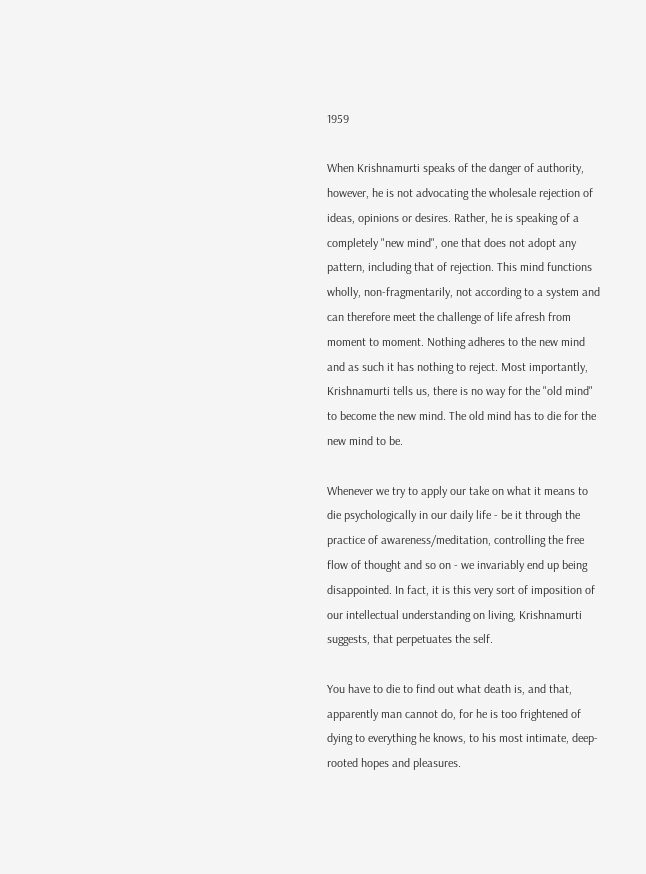1959

When Krishnamurti speaks of the danger of authority, however, he is not advocating the wholesale rejection of ideas, opinions or desires. Rather, he is speaking of a completely "new mind", one that does not adopt any pattern, including that of rejection. This mind functions wholly, non-fragmentarily, not according to a system and can therefore meet the challenge of life afresh from moment to moment. Nothing adheres to the new mind and as such it has nothing to reject. Most importantly, Krishnamurti tells us, there is no way for the "old mind" to become the new mind. The old mind has to die for the new mind to be.

Whenever we try to apply our take on what it means to die psychologically in our daily life - be it through the practice of awareness/meditation, controlling the free flow of thought and so on - we invariably end up being disappointed. In fact, it is this very sort of imposition of our intellectual understanding on living, Krishnamurti suggests, that perpetuates the self.

You have to die to find out what death is, and that, apparently man cannot do, for he is too frightened of dying to everything he knows, to his most intimate, deep-rooted hopes and pleasures.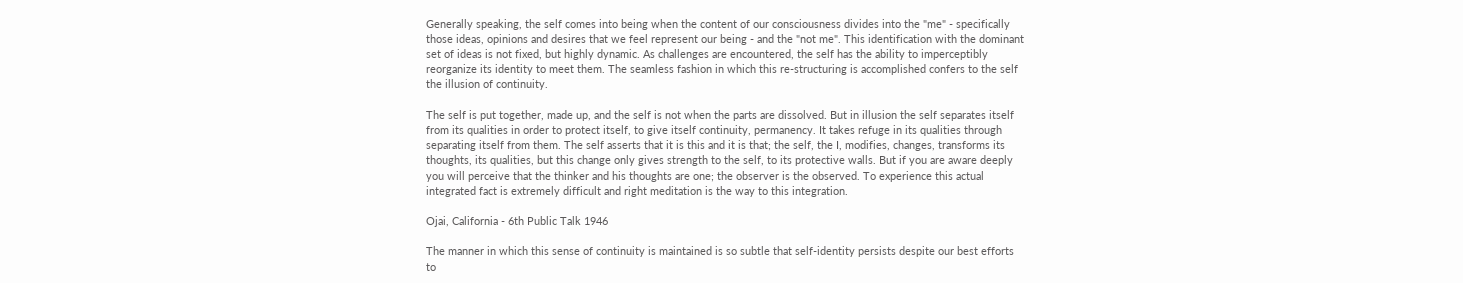Generally speaking, the self comes into being when the content of our consciousness divides into the "me" - specifically those ideas, opinions and desires that we feel represent our being - and the "not me". This identification with the dominant set of ideas is not fixed, but highly dynamic. As challenges are encountered, the self has the ability to imperceptibly reorganize its identity to meet them. The seamless fashion in which this re-structuring is accomplished confers to the self the illusion of continuity.

The self is put together, made up, and the self is not when the parts are dissolved. But in illusion the self separates itself from its qualities in order to protect itself, to give itself continuity, permanency. It takes refuge in its qualities through separating itself from them. The self asserts that it is this and it is that; the self, the I, modifies, changes, transforms its thoughts, its qualities, but this change only gives strength to the self, to its protective walls. But if you are aware deeply you will perceive that the thinker and his thoughts are one; the observer is the observed. To experience this actual integrated fact is extremely difficult and right meditation is the way to this integration.

Ojai, California - 6th Public Talk 1946

The manner in which this sense of continuity is maintained is so subtle that self-identity persists despite our best efforts to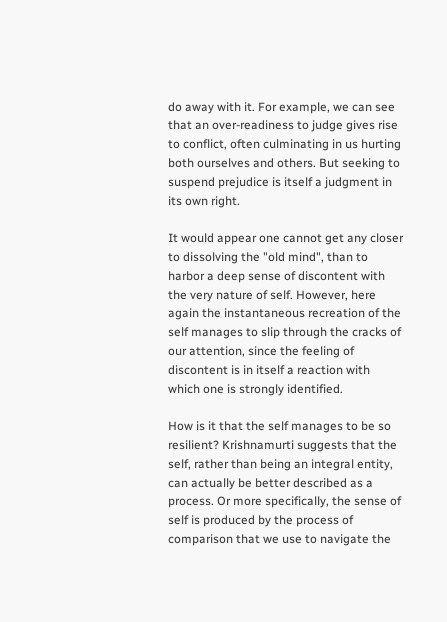do away with it. For example, we can see that an over-readiness to judge gives rise to conflict, often culminating in us hurting both ourselves and others. But seeking to suspend prejudice is itself a judgment in its own right.

It would appear one cannot get any closer to dissolving the "old mind", than to harbor a deep sense of discontent with the very nature of self. However, here again the instantaneous recreation of the self manages to slip through the cracks of our attention, since the feeling of discontent is in itself a reaction with which one is strongly identified.

How is it that the self manages to be so resilient? Krishnamurti suggests that the self, rather than being an integral entity, can actually be better described as a process. Or more specifically, the sense of self is produced by the process of comparison that we use to navigate the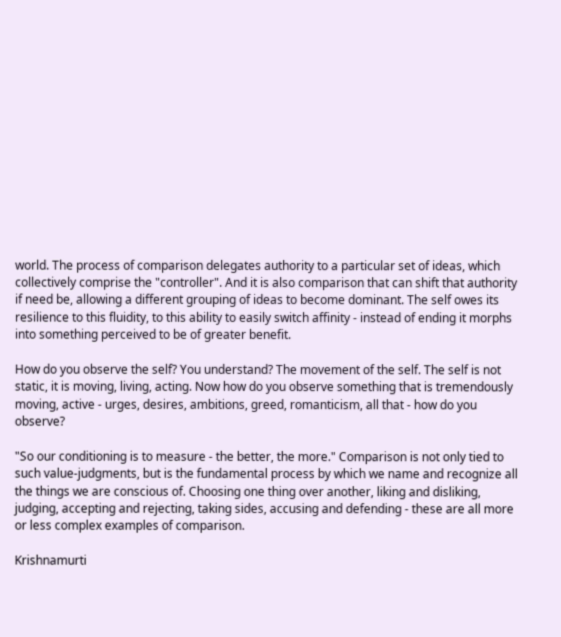world. The process of comparison delegates authority to a particular set of ideas, which collectively comprise the "controller". And it is also comparison that can shift that authority if need be, allowing a different grouping of ideas to become dominant. The self owes its resilience to this fluidity, to this ability to easily switch affinity - instead of ending it morphs into something perceived to be of greater benefit.

How do you observe the self? You understand? The movement of the self. The self is not static, it is moving, living, acting. Now how do you observe something that is tremendously moving, active - urges, desires, ambitions, greed, romanticism, all that - how do you observe?

"So our conditioning is to measure - the better, the more." Comparison is not only tied to such value-judgments, but is the fundamental process by which we name and recognize all the things we are conscious of. Choosing one thing over another, liking and disliking, judging, accepting and rejecting, taking sides, accusing and defending - these are all more or less complex examples of comparison.

Krishnamurti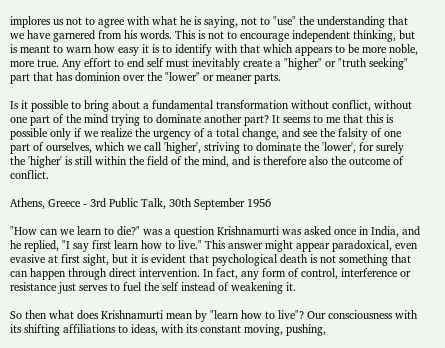implores us not to agree with what he is saying, not to "use" the understanding that we have garnered from his words. This is not to encourage independent thinking, but is meant to warn how easy it is to identify with that which appears to be more noble, more true. Any effort to end self must inevitably create a "higher" or "truth seeking" part that has dominion over the "lower" or meaner parts.

Is it possible to bring about a fundamental transformation without conflict, without one part of the mind trying to dominate another part? It seems to me that this is possible only if we realize the urgency of a total change, and see the falsity of one part of ourselves, which we call 'higher', striving to dominate the 'lower', for surely the 'higher' is still within the field of the mind, and is therefore also the outcome of conflict.

Athens, Greece - 3rd Public Talk, 30th September 1956

"How can we learn to die?" was a question Krishnamurti was asked once in India, and he replied, "I say first learn how to live." This answer might appear paradoxical, even evasive at first sight, but it is evident that psychological death is not something that can happen through direct intervention. In fact, any form of control, interference or resistance just serves to fuel the self instead of weakening it.

So then what does Krishnamurti mean by "learn how to live"? Our consciousness with its shifting affiliations to ideas, with its constant moving, pushing,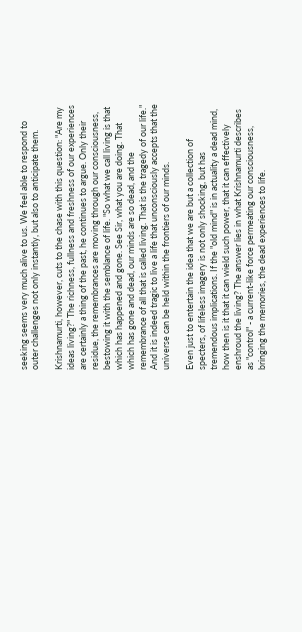seeking seems very much alive to us. We feel able to respond to outer challenges not only instantly, but also to anticipate them.

Krishnamurti, however, cuts to the chase with this question: "Are my ideas living?" The richness, fullness and freshness of our experiences are certainly a thing of the past, he continues to argue. Only their residue, the remembrances are moving through our consciousness, bestowing it with the semblance of life. "So what we call living is that which has happened and gone. See Sir, what you are doing. That which has gone and dead, our minds are so dead, and the remembrance of all that is called living. That is the tragedy of our life." And it is indeed tragic to live a life that unconsciously accepts that the universe can be held within the frontiers of our minds.

Even just to entertain the idea that we are but a collection of specters, of lifeless imagery is not only shocking, but has tremendous implications. If the "old mind" is in actuality a dead mind, how then is it that it can wield such power, that it can effectively enshroud the living? The answer lies in what Krishnamurti describes as "control" - a current-like force permeating our consciousness, bringing the memories, the dead experiences to life.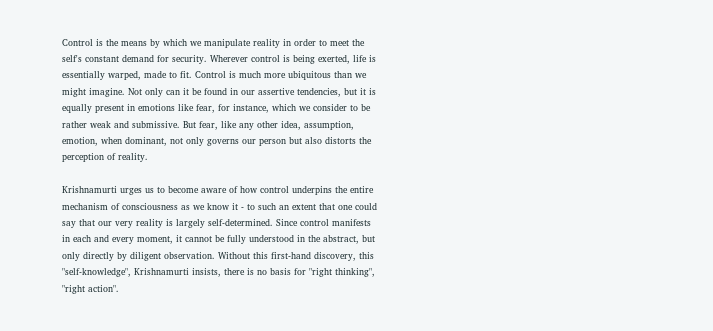Control is the means by which we manipulate reality in order to meet the self's constant demand for security. Wherever control is being exerted, life is essentially warped, made to fit. Control is much more ubiquitous than we might imagine. Not only can it be found in our assertive tendencies, but it is equally present in emotions like fear, for instance, which we consider to be rather weak and submissive. But fear, like any other idea, assumption, emotion, when dominant, not only governs our person but also distorts the perception of reality.

Krishnamurti urges us to become aware of how control underpins the entire mechanism of consciousness as we know it - to such an extent that one could say that our very reality is largely self-determined. Since control manifests in each and every moment, it cannot be fully understood in the abstract, but only directly by diligent observation. Without this first-hand discovery, this "self-knowledge", Krishnamurti insists, there is no basis for "right thinking", "right action".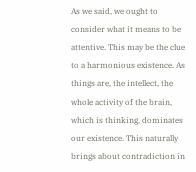As we said, we ought to consider what it means to be attentive. This may be the clue to a harmonious existence. As things are, the intellect, the whole activity of the brain, which is thinking, dominates our existence. This naturally brings about contradiction in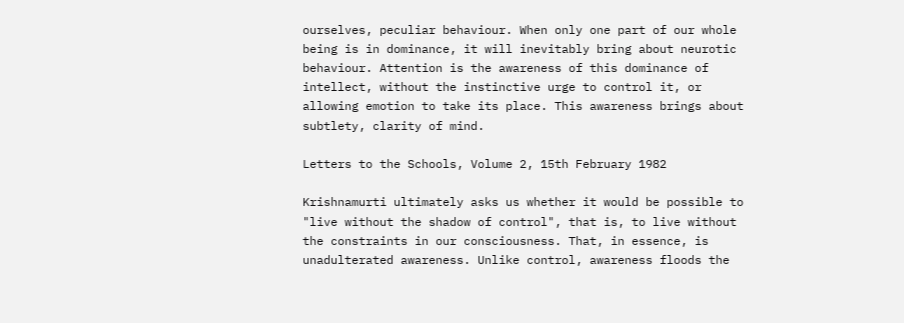ourselves, peculiar behaviour. When only one part of our whole being is in dominance, it will inevitably bring about neurotic behaviour. Attention is the awareness of this dominance of intellect, without the instinctive urge to control it, or allowing emotion to take its place. This awareness brings about subtlety, clarity of mind.

Letters to the Schools, Volume 2, 15th February 1982

Krishnamurti ultimately asks us whether it would be possible to "live without the shadow of control", that is, to live without the constraints in our consciousness. That, in essence, is unadulterated awareness. Unlike control, awareness floods the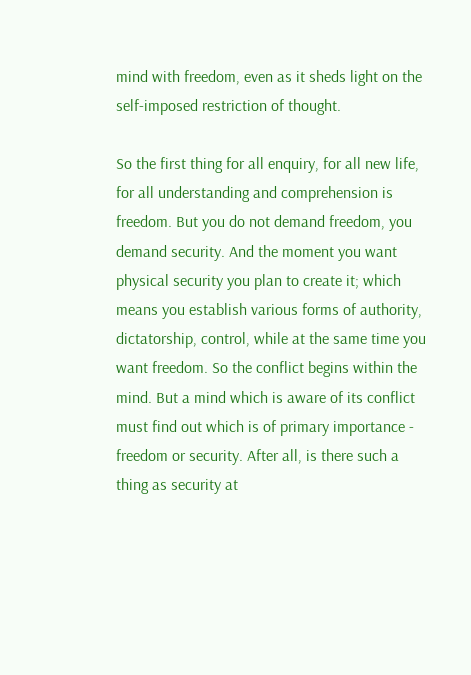mind with freedom, even as it sheds light on the self-imposed restriction of thought.

So the first thing for all enquiry, for all new life, for all understanding and comprehension is freedom. But you do not demand freedom, you demand security. And the moment you want physical security you plan to create it; which means you establish various forms of authority, dictatorship, control, while at the same time you want freedom. So the conflict begins within the mind. But a mind which is aware of its conflict must find out which is of primary importance - freedom or security. After all, is there such a thing as security at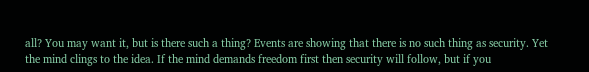all? You may want it, but is there such a thing? Events are showing that there is no such thing as security. Yet the mind clings to the idea. If the mind demands freedom first then security will follow, but if you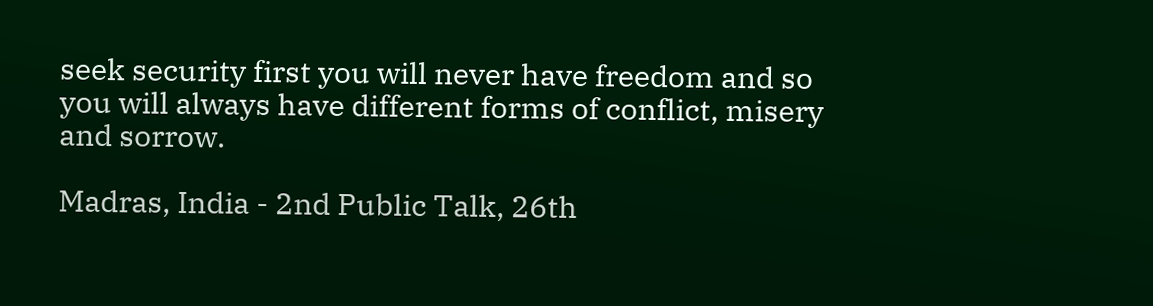seek security first you will never have freedom and so you will always have different forms of conflict, misery and sorrow.

Madras, India - 2nd Public Talk, 26th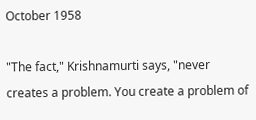October 1958

"The fact," Krishnamurti says, "never creates a problem. You create a problem of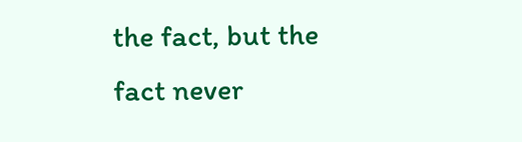the fact, but the fact never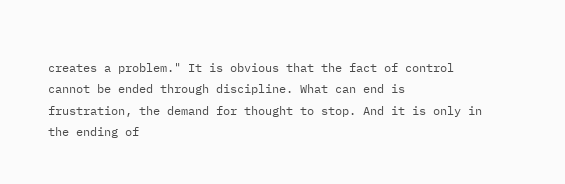creates a problem." It is obvious that the fact of control cannot be ended through discipline. What can end is frustration, the demand for thought to stop. And it is only in the ending of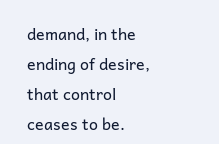demand, in the ending of desire, that control ceases to be.